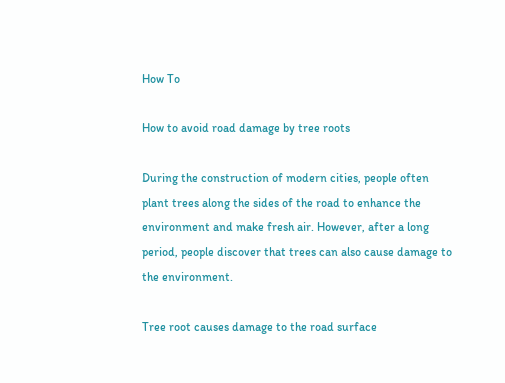How To

How to avoid road damage by tree roots

During the construction of modern cities, people often plant trees along the sides of the road to enhance the environment and make fresh air. However, after a long period, people discover that trees can also cause damage to the environment.

Tree root causes damage to the road surface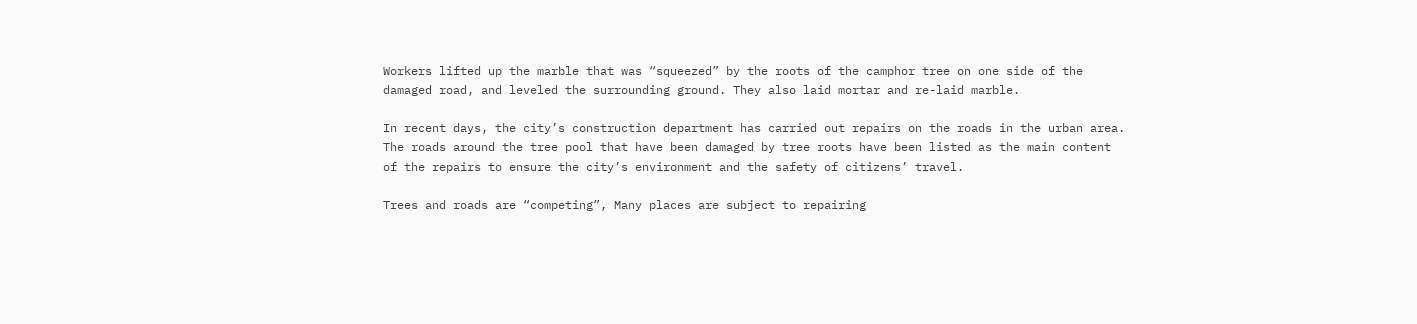Workers lifted up the marble that was “squeezed” by the roots of the camphor tree on one side of the damaged road, and leveled the surrounding ground. They also laid mortar and re-laid marble.

In recent days, the city’s construction department has carried out repairs on the roads in the urban area. The roads around the tree pool that have been damaged by tree roots have been listed as the main content of the repairs to ensure the city’s environment and the safety of citizens’ travel.

Trees and roads are “competing”, Many places are subject to repairing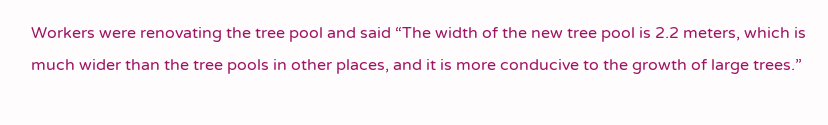Workers were renovating the tree pool and said “The width of the new tree pool is 2.2 meters, which is much wider than the tree pools in other places, and it is more conducive to the growth of large trees.”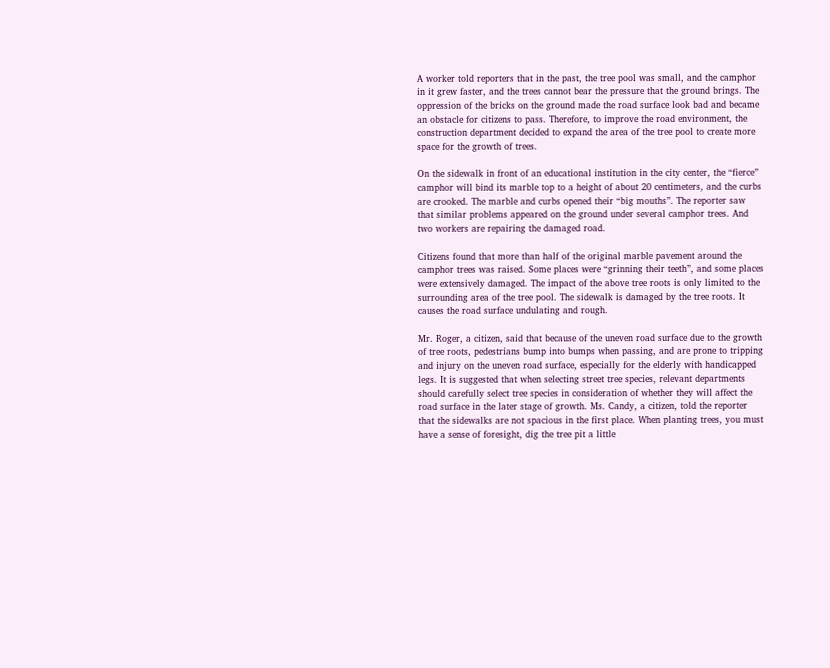A worker told reporters that in the past, the tree pool was small, and the camphor in it grew faster, and the trees cannot bear the pressure that the ground brings. The oppression of the bricks on the ground made the road surface look bad and became an obstacle for citizens to pass. Therefore, to improve the road environment, the construction department decided to expand the area of the tree pool to create more space for the growth of trees.

On the sidewalk in front of an educational institution in the city center, the “fierce” camphor will bind its marble top to a height of about 20 centimeters, and the curbs are crooked. The marble and curbs opened their “big mouths”. The reporter saw that similar problems appeared on the ground under several camphor trees. And two workers are repairing the damaged road.

Citizens found that more than half of the original marble pavement around the camphor trees was raised. Some places were “grinning their teeth”, and some places were extensively damaged. The impact of the above tree roots is only limited to the surrounding area of the tree pool. The sidewalk is damaged by the tree roots. It causes the road surface undulating and rough.

Mr. Roger, a citizen, said that because of the uneven road surface due to the growth of tree roots, pedestrians bump into bumps when passing, and are prone to tripping and injury on the uneven road surface, especially for the elderly with handicapped legs. It is suggested that when selecting street tree species, relevant departments should carefully select tree species in consideration of whether they will affect the road surface in the later stage of growth. Ms. Candy, a citizen, told the reporter that the sidewalks are not spacious in the first place. When planting trees, you must have a sense of foresight, dig the tree pit a little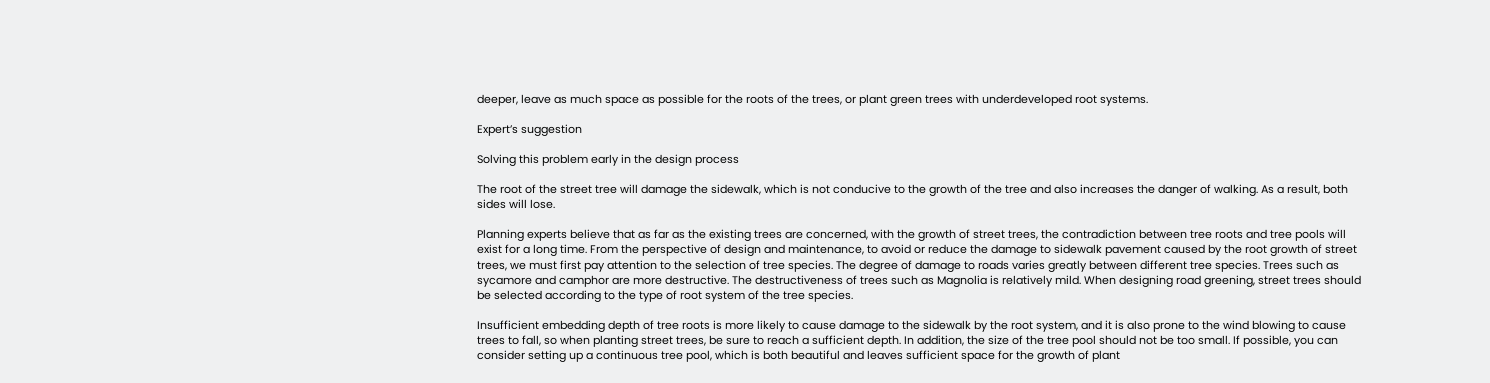deeper, leave as much space as possible for the roots of the trees, or plant green trees with underdeveloped root systems.

Expert’s suggestion

Solving this problem early in the design process

The root of the street tree will damage the sidewalk, which is not conducive to the growth of the tree and also increases the danger of walking. As a result, both sides will lose.

Planning experts believe that as far as the existing trees are concerned, with the growth of street trees, the contradiction between tree roots and tree pools will exist for a long time. From the perspective of design and maintenance, to avoid or reduce the damage to sidewalk pavement caused by the root growth of street trees, we must first pay attention to the selection of tree species. The degree of damage to roads varies greatly between different tree species. Trees such as sycamore and camphor are more destructive. The destructiveness of trees such as Magnolia is relatively mild. When designing road greening, street trees should be selected according to the type of root system of the tree species.

Insufficient embedding depth of tree roots is more likely to cause damage to the sidewalk by the root system, and it is also prone to the wind blowing to cause trees to fall, so when planting street trees, be sure to reach a sufficient depth. In addition, the size of the tree pool should not be too small. If possible, you can consider setting up a continuous tree pool, which is both beautiful and leaves sufficient space for the growth of plant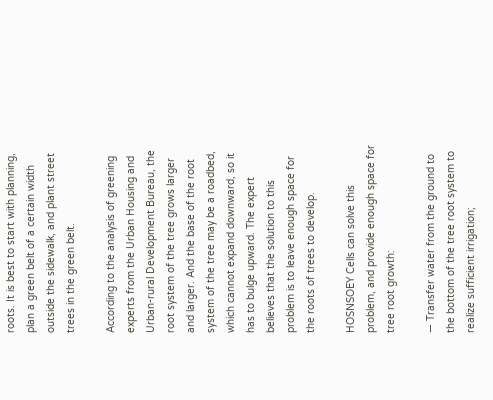roots. It is best to start with planning, plan a green belt of a certain width outside the sidewalk, and plant street trees in the green belt.

According to the analysis of greening experts from the Urban Housing and Urban-rural Development Bureau, the root system of the tree grows larger and larger. And the base of the root system of the tree may be a roadbed, which cannot expand downward, so it has to bulge upward. The expert believes that the solution to this problem is to leave enough space for the roots of trees to develop.

HOSNSOEY Cells can solve this problem, and provide enough space for tree root growth:

— Transfer water from the ground to the bottom of the tree root system to realize sufficient irrigation;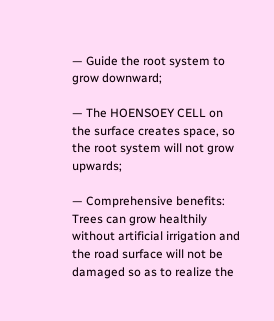— Guide the root system to grow downward;

— The HOENSOEY CELL on the surface creates space, so the root system will not grow upwards;

— Comprehensive benefits: Trees can grow healthily without artificial irrigation and the road surface will not be damaged so as to realize the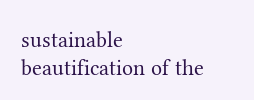sustainable beautification of the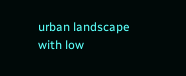urban landscape with low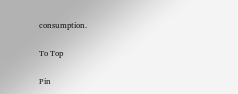consumption.

To Top

Pin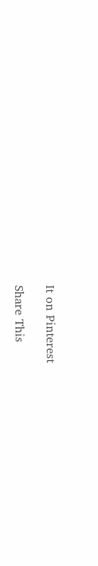It on Pinterest

Share This